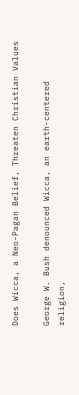Does Wicca, a Neo-Pagan Belief, Threaten Christian Values

George W. Bush denounced Wicca, an earth-centered religion,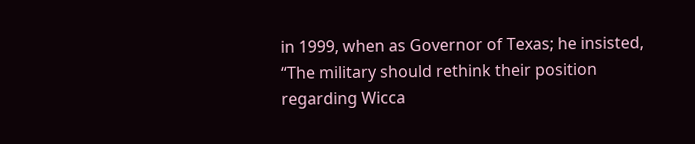in 1999, when as Governor of Texas; he insisted, “The military should rethink their position regarding Wicca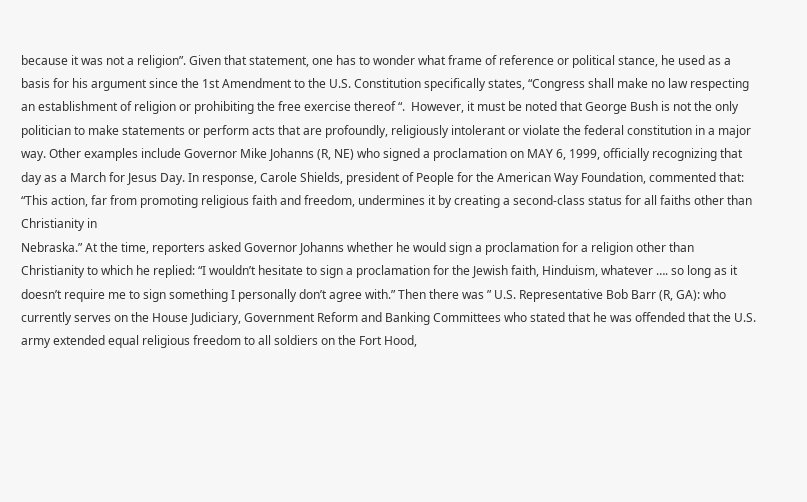because it was not a religion”. Given that statement, one has to wonder what frame of reference or political stance, he used as a basis for his argument since the 1st Amendment to the U.S. Constitution specifically states, “Congress shall make no law respecting an establishment of religion or prohibiting the free exercise thereof “.  However, it must be noted that George Bush is not the only politician to make statements or perform acts that are profoundly, religiously intolerant or violate the federal constitution in a major way. Other examples include Governor Mike Johanns (R, NE) who signed a proclamation on MAY 6, 1999, officially recognizing that day as a March for Jesus Day. In response, Carole Shields, president of People for the American Way Foundation, commented that:  “This action, far from promoting religious faith and freedom, undermines it by creating a second-class status for all faiths other than Christianity in
Nebraska.” At the time, reporters asked Governor Johanns whether he would sign a proclamation for a religion other than Christianity to which he replied: “I wouldn’t hesitate to sign a proclamation for the Jewish faith, Hinduism, whatever …. so long as it doesn’t require me to sign something I personally don’t agree with.” Then there was ” U.S. Representative Bob Barr (R, GA): who currently serves on the House Judiciary, Government Reform and Banking Committees who stated that he was offended that the U.S. army extended equal religious freedom to all soldiers on the Fort Hood,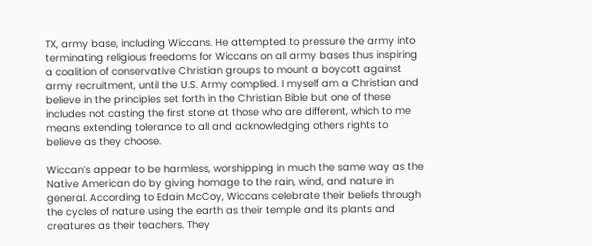TX, army base, including Wiccans. He attempted to pressure the army into terminating religious freedoms for Wiccans on all army bases thus inspiring a coalition of conservative Christian groups to mount a boycott against army recruitment, until the U.S. Army complied. I myself am a Christian and believe in the principles set forth in the Christian Bible but one of these includes not casting the first stone at those who are different, which to me means extending tolerance to all and acknowledging others rights to believe as they choose.

Wiccan’s appear to be harmless, worshipping in much the same way as the Native American do by giving homage to the rain, wind, and nature in general. According to Edain McCoy, Wiccans celebrate their beliefs through the cycles of nature using the earth as their temple and its plants and creatures as their teachers. They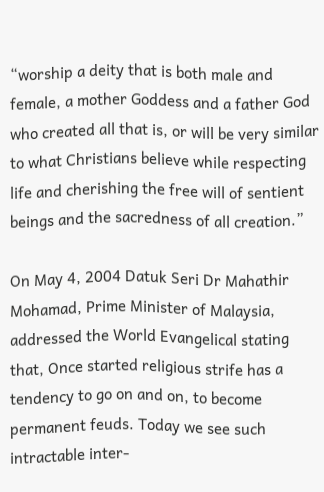“worship a deity that is both male and female, a mother Goddess and a father God who created all that is, or will be very similar to what Christians believe while respecting life and cherishing the free will of sentient beings and the sacredness of all creation.”

On May 4, 2004 Datuk Seri Dr Mahathir Mohamad, Prime Minister of Malaysia, addressed the World Evangelical stating that, Once started religious strife has a tendency to go on and on, to become permanent feuds. Today we see such intractable inter-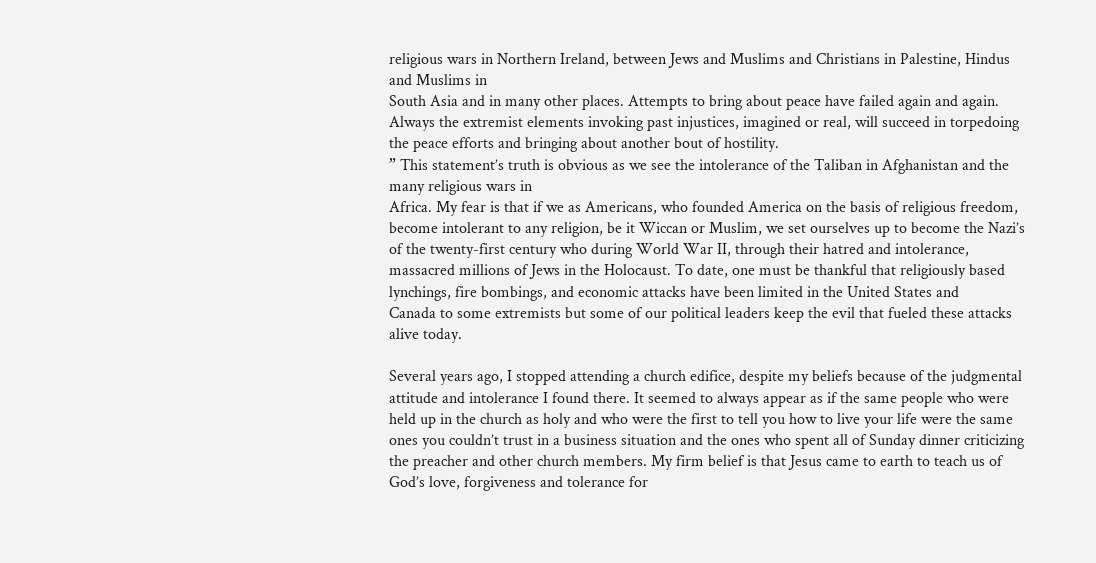religious wars in Northern Ireland, between Jews and Muslims and Christians in Palestine, Hindus and Muslims in
South Asia and in many other places. Attempts to bring about peace have failed again and again. Always the extremist elements invoking past injustices, imagined or real, will succeed in torpedoing the peace efforts and bringing about another bout of hostility.
” This statement’s truth is obvious as we see the intolerance of the Taliban in Afghanistan and the many religious wars in
Africa. My fear is that if we as Americans, who founded America on the basis of religious freedom, become intolerant to any religion, be it Wiccan or Muslim, we set ourselves up to become the Nazi’s of the twenty-first century who during World War II, through their hatred and intolerance, massacred millions of Jews in the Holocaust. To date, one must be thankful that religiously based lynchings, fire bombings, and economic attacks have been limited in the United States and
Canada to some extremists but some of our political leaders keep the evil that fueled these attacks alive today.

Several years ago, I stopped attending a church edifice, despite my beliefs because of the judgmental attitude and intolerance I found there. It seemed to always appear as if the same people who were held up in the church as holy and who were the first to tell you how to live your life were the same ones you couldn’t trust in a business situation and the ones who spent all of Sunday dinner criticizing the preacher and other church members. My firm belief is that Jesus came to earth to teach us of God’s love, forgiveness and tolerance for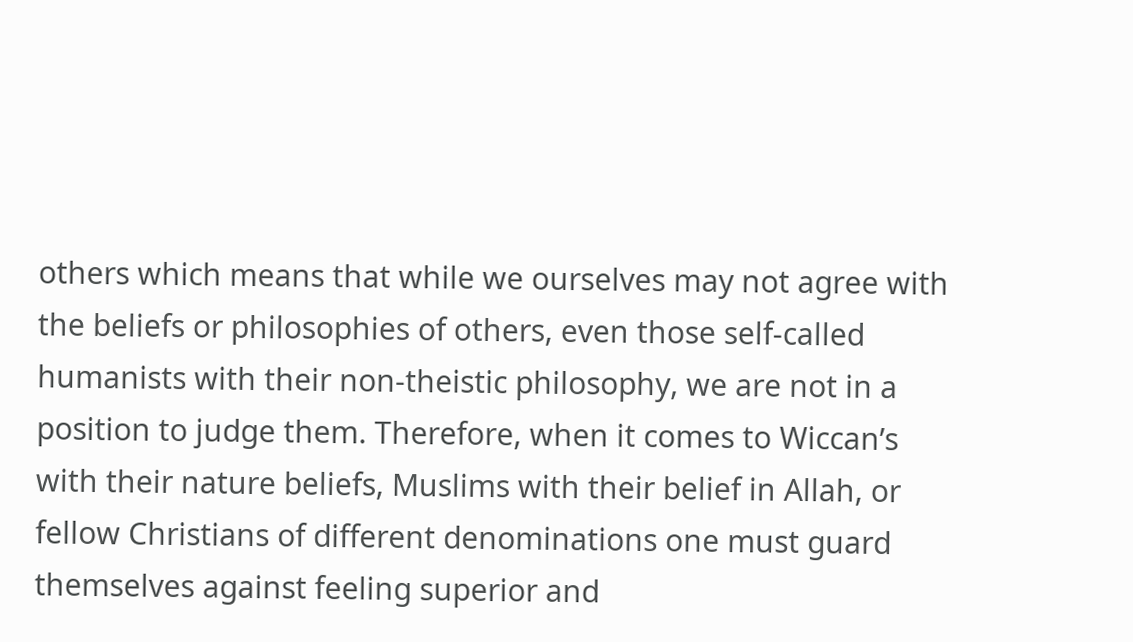others which means that while we ourselves may not agree with the beliefs or philosophies of others, even those self-called humanists with their non-theistic philosophy, we are not in a position to judge them. Therefore, when it comes to Wiccan’s with their nature beliefs, Muslims with their belief in Allah, or fellow Christians of different denominations one must guard themselves against feeling superior and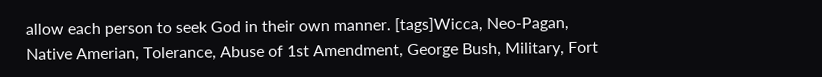allow each person to seek God in their own manner. [tags]Wicca, Neo-Pagan, Native Amerian, Tolerance, Abuse of 1st Amendment, George Bush, Military, Fort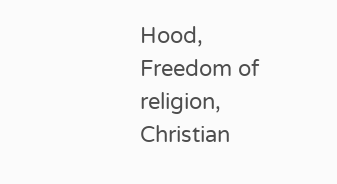Hood, Freedom of religion, Christian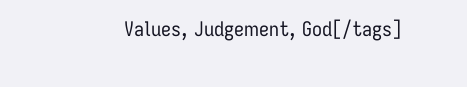Values, Judgement, God[/tags]